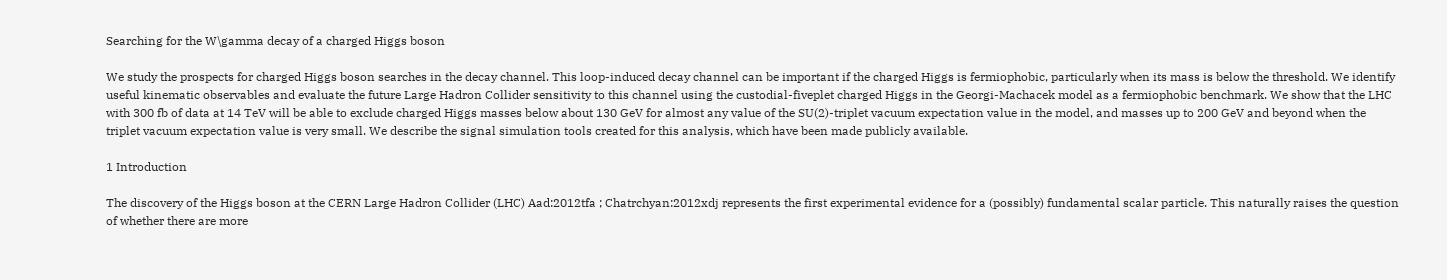Searching for the W\gamma decay of a charged Higgs boson

We study the prospects for charged Higgs boson searches in the decay channel. This loop-induced decay channel can be important if the charged Higgs is fermiophobic, particularly when its mass is below the threshold. We identify useful kinematic observables and evaluate the future Large Hadron Collider sensitivity to this channel using the custodial-fiveplet charged Higgs in the Georgi-Machacek model as a fermiophobic benchmark. We show that the LHC with 300 fb of data at 14 TeV will be able to exclude charged Higgs masses below about 130 GeV for almost any value of the SU(2)-triplet vacuum expectation value in the model, and masses up to 200 GeV and beyond when the triplet vacuum expectation value is very small. We describe the signal simulation tools created for this analysis, which have been made publicly available.

1 Introduction

The discovery of the Higgs boson at the CERN Large Hadron Collider (LHC) Aad:2012tfa ; Chatrchyan:2012xdj represents the first experimental evidence for a (possibly) fundamental scalar particle. This naturally raises the question of whether there are more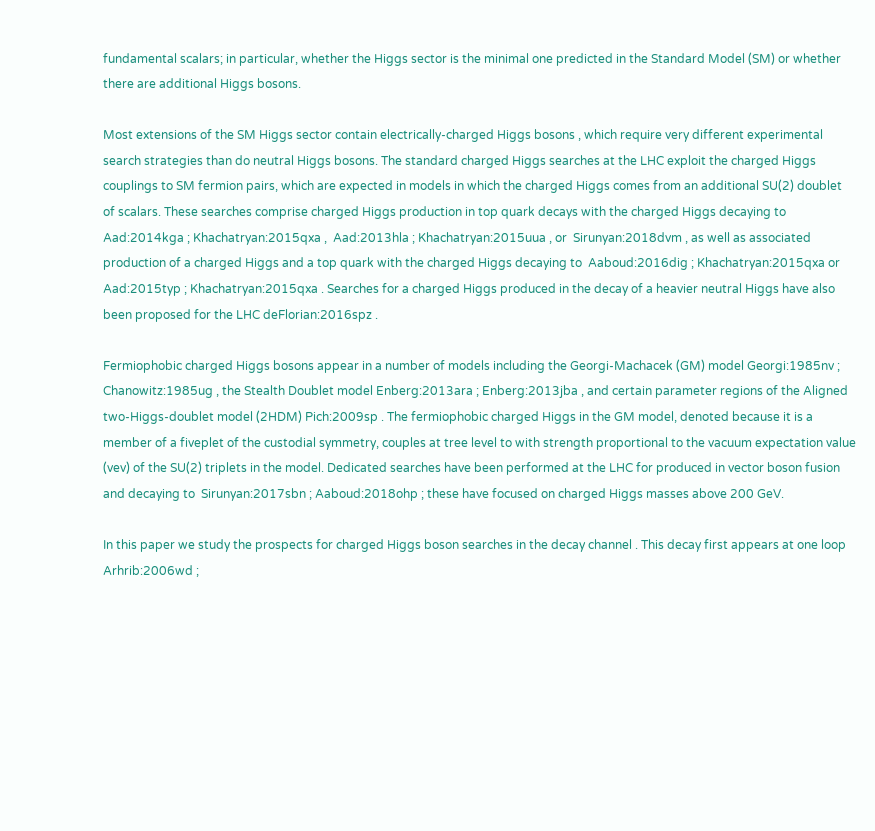fundamental scalars; in particular, whether the Higgs sector is the minimal one predicted in the Standard Model (SM) or whether there are additional Higgs bosons.

Most extensions of the SM Higgs sector contain electrically-charged Higgs bosons , which require very different experimental search strategies than do neutral Higgs bosons. The standard charged Higgs searches at the LHC exploit the charged Higgs couplings to SM fermion pairs, which are expected in models in which the charged Higgs comes from an additional SU(2) doublet of scalars. These searches comprise charged Higgs production in top quark decays with the charged Higgs decaying to  Aad:2014kga ; Khachatryan:2015qxa ,  Aad:2013hla ; Khachatryan:2015uua , or  Sirunyan:2018dvm , as well as associated production of a charged Higgs and a top quark with the charged Higgs decaying to  Aaboud:2016dig ; Khachatryan:2015qxa or  Aad:2015typ ; Khachatryan:2015qxa . Searches for a charged Higgs produced in the decay of a heavier neutral Higgs have also been proposed for the LHC deFlorian:2016spz .

Fermiophobic charged Higgs bosons appear in a number of models including the Georgi-Machacek (GM) model Georgi:1985nv ; Chanowitz:1985ug , the Stealth Doublet model Enberg:2013ara ; Enberg:2013jba , and certain parameter regions of the Aligned two-Higgs-doublet model (2HDM) Pich:2009sp . The fermiophobic charged Higgs in the GM model, denoted because it is a member of a fiveplet of the custodial symmetry, couples at tree level to with strength proportional to the vacuum expectation value (vev) of the SU(2) triplets in the model. Dedicated searches have been performed at the LHC for produced in vector boson fusion and decaying to  Sirunyan:2017sbn ; Aaboud:2018ohp ; these have focused on charged Higgs masses above 200 GeV.

In this paper we study the prospects for charged Higgs boson searches in the decay channel . This decay first appears at one loop Arhrib:2006wd ;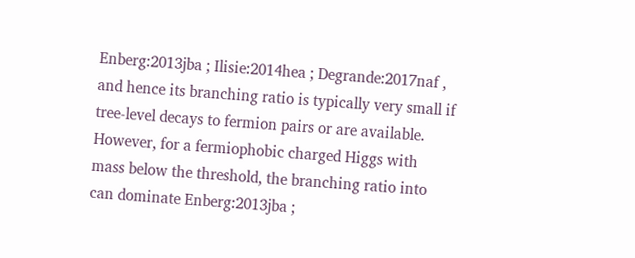Enberg:2013jba ; Ilisie:2014hea ; Degrande:2017naf , and hence its branching ratio is typically very small if tree-level decays to fermion pairs or are available. However, for a fermiophobic charged Higgs with mass below the threshold, the branching ratio into can dominate Enberg:2013jba ;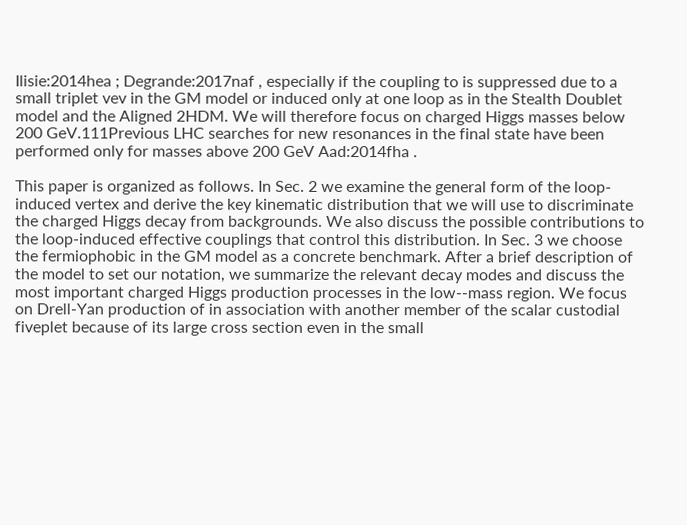Ilisie:2014hea ; Degrande:2017naf , especially if the coupling to is suppressed due to a small triplet vev in the GM model or induced only at one loop as in the Stealth Doublet model and the Aligned 2HDM. We will therefore focus on charged Higgs masses below 200 GeV.111Previous LHC searches for new resonances in the final state have been performed only for masses above 200 GeV Aad:2014fha .

This paper is organized as follows. In Sec. 2 we examine the general form of the loop-induced vertex and derive the key kinematic distribution that we will use to discriminate the charged Higgs decay from backgrounds. We also discuss the possible contributions to the loop-induced effective couplings that control this distribution. In Sec. 3 we choose the fermiophobic in the GM model as a concrete benchmark. After a brief description of the model to set our notation, we summarize the relevant decay modes and discuss the most important charged Higgs production processes in the low--mass region. We focus on Drell-Yan production of in association with another member of the scalar custodial fiveplet because of its large cross section even in the small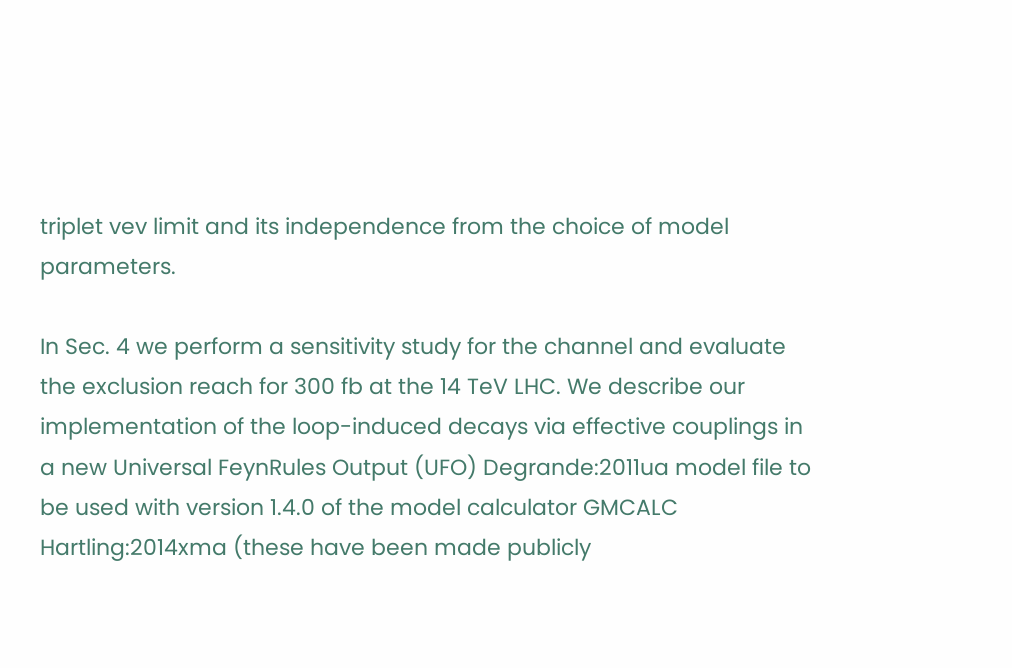triplet vev limit and its independence from the choice of model parameters.

In Sec. 4 we perform a sensitivity study for the channel and evaluate the exclusion reach for 300 fb at the 14 TeV LHC. We describe our implementation of the loop-induced decays via effective couplings in a new Universal FeynRules Output (UFO) Degrande:2011ua model file to be used with version 1.4.0 of the model calculator GMCALC Hartling:2014xma (these have been made publicly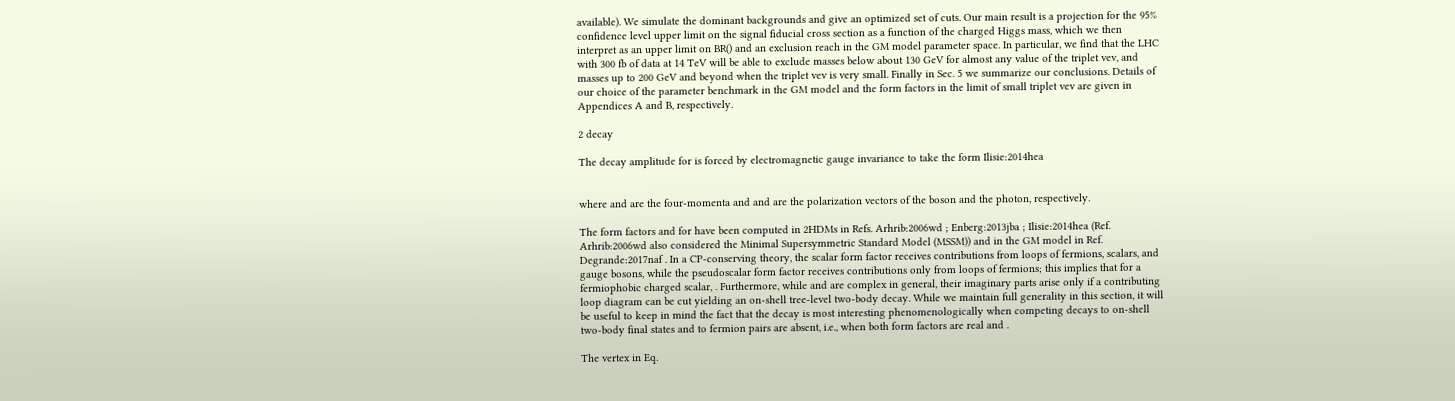available). We simulate the dominant backgrounds and give an optimized set of cuts. Our main result is a projection for the 95% confidence level upper limit on the signal fiducial cross section as a function of the charged Higgs mass, which we then interpret as an upper limit on BR() and an exclusion reach in the GM model parameter space. In particular, we find that the LHC with 300 fb of data at 14 TeV will be able to exclude masses below about 130 GeV for almost any value of the triplet vev, and masses up to 200 GeV and beyond when the triplet vev is very small. Finally in Sec. 5 we summarize our conclusions. Details of our choice of the parameter benchmark in the GM model and the form factors in the limit of small triplet vev are given in Appendices A and B, respectively.

2 decay

The decay amplitude for is forced by electromagnetic gauge invariance to take the form Ilisie:2014hea


where and are the four-momenta and and are the polarization vectors of the boson and the photon, respectively.

The form factors and for have been computed in 2HDMs in Refs. Arhrib:2006wd ; Enberg:2013jba ; Ilisie:2014hea (Ref. Arhrib:2006wd also considered the Minimal Supersymmetric Standard Model (MSSM)) and in the GM model in Ref. Degrande:2017naf . In a CP-conserving theory, the scalar form factor receives contributions from loops of fermions, scalars, and gauge bosons, while the pseudoscalar form factor receives contributions only from loops of fermions; this implies that for a fermiophobic charged scalar, . Furthermore, while and are complex in general, their imaginary parts arise only if a contributing loop diagram can be cut yielding an on-shell tree-level two-body decay. While we maintain full generality in this section, it will be useful to keep in mind the fact that the decay is most interesting phenomenologically when competing decays to on-shell two-body final states and to fermion pairs are absent, i.e., when both form factors are real and .

The vertex in Eq.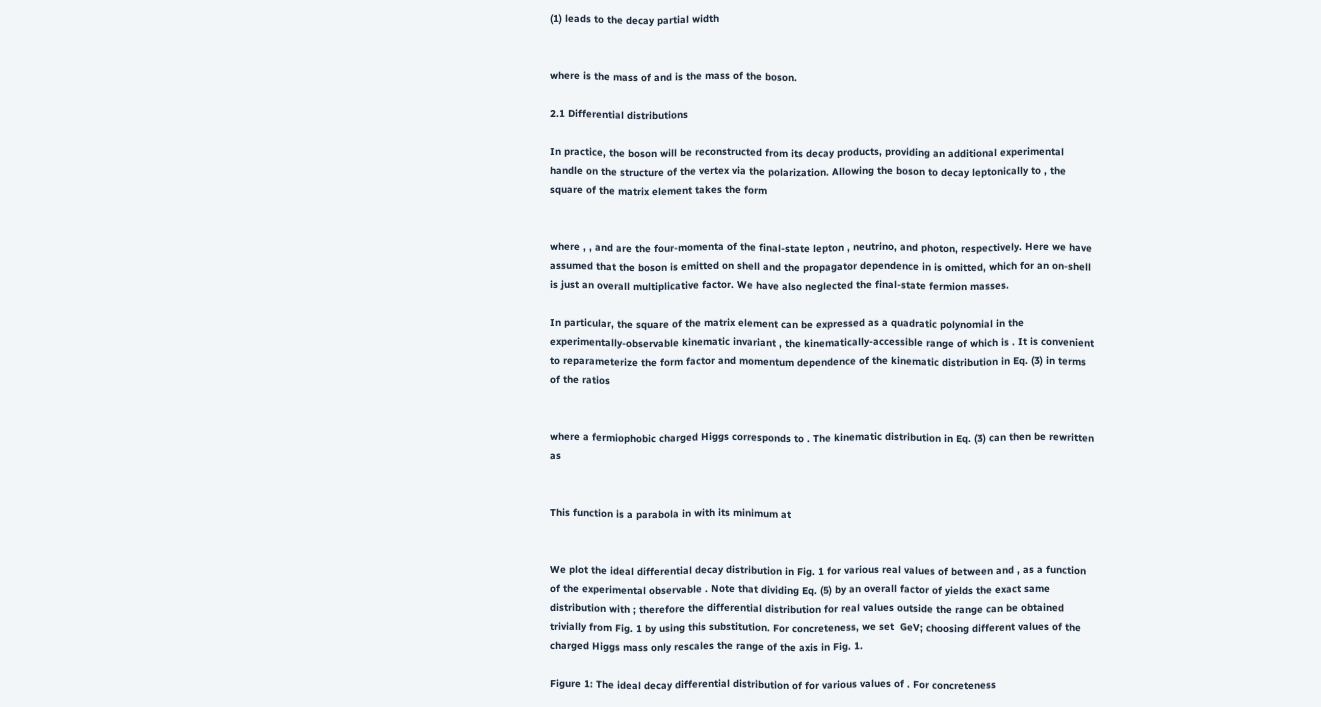(1) leads to the decay partial width


where is the mass of and is the mass of the boson.

2.1 Differential distributions

In practice, the boson will be reconstructed from its decay products, providing an additional experimental handle on the structure of the vertex via the polarization. Allowing the boson to decay leptonically to , the square of the matrix element takes the form


where , , and are the four-momenta of the final-state lepton , neutrino, and photon, respectively. Here we have assumed that the boson is emitted on shell and the propagator dependence in is omitted, which for an on-shell is just an overall multiplicative factor. We have also neglected the final-state fermion masses.

In particular, the square of the matrix element can be expressed as a quadratic polynomial in the experimentally-observable kinematic invariant , the kinematically-accessible range of which is . It is convenient to reparameterize the form factor and momentum dependence of the kinematic distribution in Eq. (3) in terms of the ratios


where a fermiophobic charged Higgs corresponds to . The kinematic distribution in Eq. (3) can then be rewritten as


This function is a parabola in with its minimum at


We plot the ideal differential decay distribution in Fig. 1 for various real values of between and , as a function of the experimental observable . Note that dividing Eq. (5) by an overall factor of yields the exact same distribution with ; therefore the differential distribution for real values outside the range can be obtained trivially from Fig. 1 by using this substitution. For concreteness, we set  GeV; choosing different values of the charged Higgs mass only rescales the range of the axis in Fig. 1.

Figure 1: The ideal decay differential distribution of for various values of . For concreteness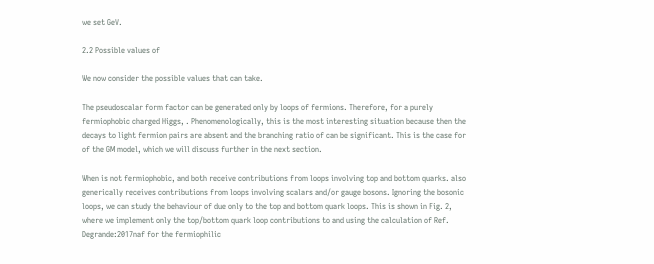we set GeV.

2.2 Possible values of

We now consider the possible values that can take.

The pseudoscalar form factor can be generated only by loops of fermions. Therefore, for a purely fermiophobic charged Higgs, . Phenomenologically, this is the most interesting situation because then the decays to light fermion pairs are absent and the branching ratio of can be significant. This is the case for of the GM model, which we will discuss further in the next section.

When is not fermiophobic, and both receive contributions from loops involving top and bottom quarks. also generically receives contributions from loops involving scalars and/or gauge bosons. Ignoring the bosonic loops, we can study the behaviour of due only to the top and bottom quark loops. This is shown in Fig. 2, where we implement only the top/bottom quark loop contributions to and using the calculation of Ref. Degrande:2017naf for the fermiophilic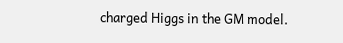charged Higgs in the GM model.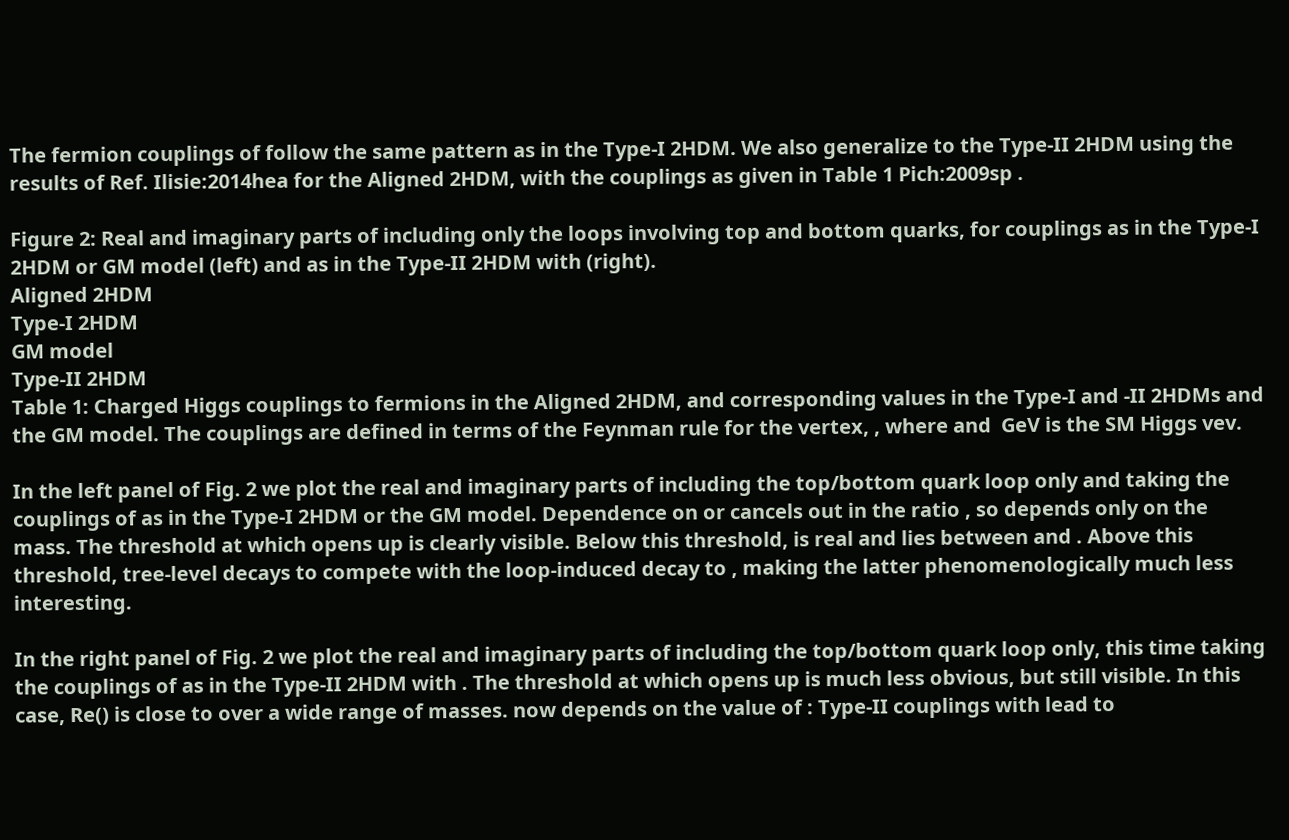The fermion couplings of follow the same pattern as in the Type-I 2HDM. We also generalize to the Type-II 2HDM using the results of Ref. Ilisie:2014hea for the Aligned 2HDM, with the couplings as given in Table 1 Pich:2009sp .

Figure 2: Real and imaginary parts of including only the loops involving top and bottom quarks, for couplings as in the Type-I 2HDM or GM model (left) and as in the Type-II 2HDM with (right).
Aligned 2HDM
Type-I 2HDM
GM model
Type-II 2HDM
Table 1: Charged Higgs couplings to fermions in the Aligned 2HDM, and corresponding values in the Type-I and -II 2HDMs and the GM model. The couplings are defined in terms of the Feynman rule for the vertex, , where and  GeV is the SM Higgs vev.

In the left panel of Fig. 2 we plot the real and imaginary parts of including the top/bottom quark loop only and taking the couplings of as in the Type-I 2HDM or the GM model. Dependence on or cancels out in the ratio , so depends only on the mass. The threshold at which opens up is clearly visible. Below this threshold, is real and lies between and . Above this threshold, tree-level decays to compete with the loop-induced decay to , making the latter phenomenologically much less interesting.

In the right panel of Fig. 2 we plot the real and imaginary parts of including the top/bottom quark loop only, this time taking the couplings of as in the Type-II 2HDM with . The threshold at which opens up is much less obvious, but still visible. In this case, Re() is close to over a wide range of masses. now depends on the value of : Type-II couplings with lead to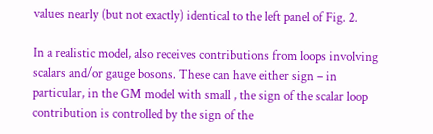values nearly (but not exactly) identical to the left panel of Fig. 2.

In a realistic model, also receives contributions from loops involving scalars and/or gauge bosons. These can have either sign – in particular, in the GM model with small , the sign of the scalar loop contribution is controlled by the sign of the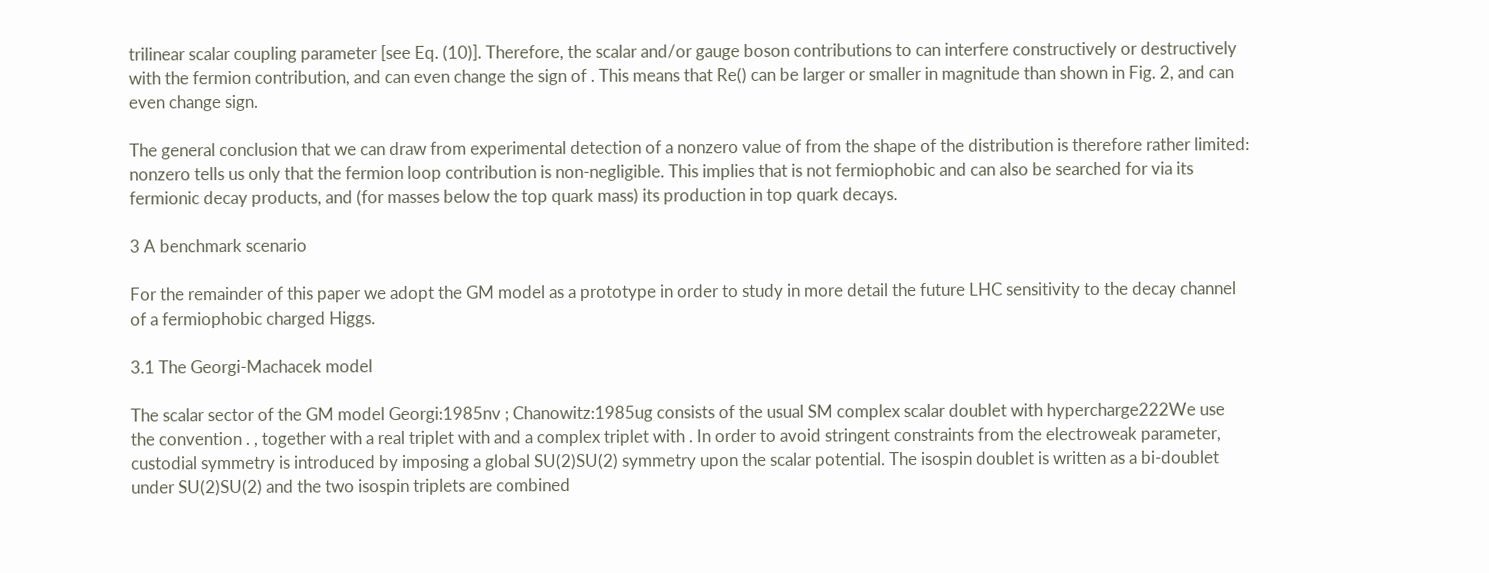trilinear scalar coupling parameter [see Eq. (10)]. Therefore, the scalar and/or gauge boson contributions to can interfere constructively or destructively with the fermion contribution, and can even change the sign of . This means that Re() can be larger or smaller in magnitude than shown in Fig. 2, and can even change sign.

The general conclusion that we can draw from experimental detection of a nonzero value of from the shape of the distribution is therefore rather limited: nonzero tells us only that the fermion loop contribution is non-negligible. This implies that is not fermiophobic and can also be searched for via its fermionic decay products, and (for masses below the top quark mass) its production in top quark decays.

3 A benchmark scenario

For the remainder of this paper we adopt the GM model as a prototype in order to study in more detail the future LHC sensitivity to the decay channel of a fermiophobic charged Higgs.

3.1 The Georgi-Machacek model

The scalar sector of the GM model Georgi:1985nv ; Chanowitz:1985ug consists of the usual SM complex scalar doublet with hypercharge222We use the convention . , together with a real triplet with and a complex triplet with . In order to avoid stringent constraints from the electroweak parameter, custodial symmetry is introduced by imposing a global SU(2)SU(2) symmetry upon the scalar potential. The isospin doublet is written as a bi-doublet under SU(2)SU(2) and the two isospin triplets are combined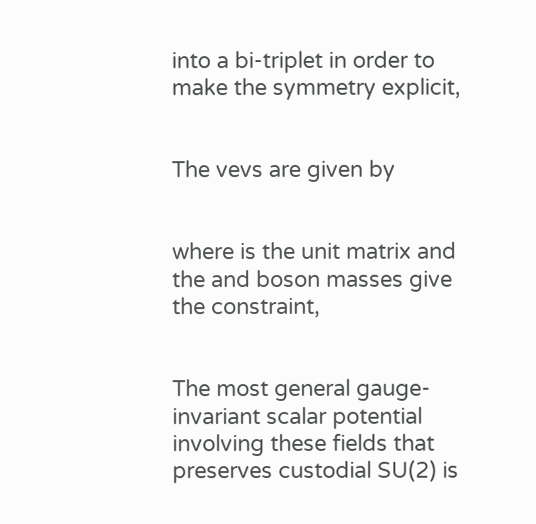into a bi-triplet in order to make the symmetry explicit,


The vevs are given by


where is the unit matrix and the and boson masses give the constraint,


The most general gauge-invariant scalar potential involving these fields that preserves custodial SU(2) is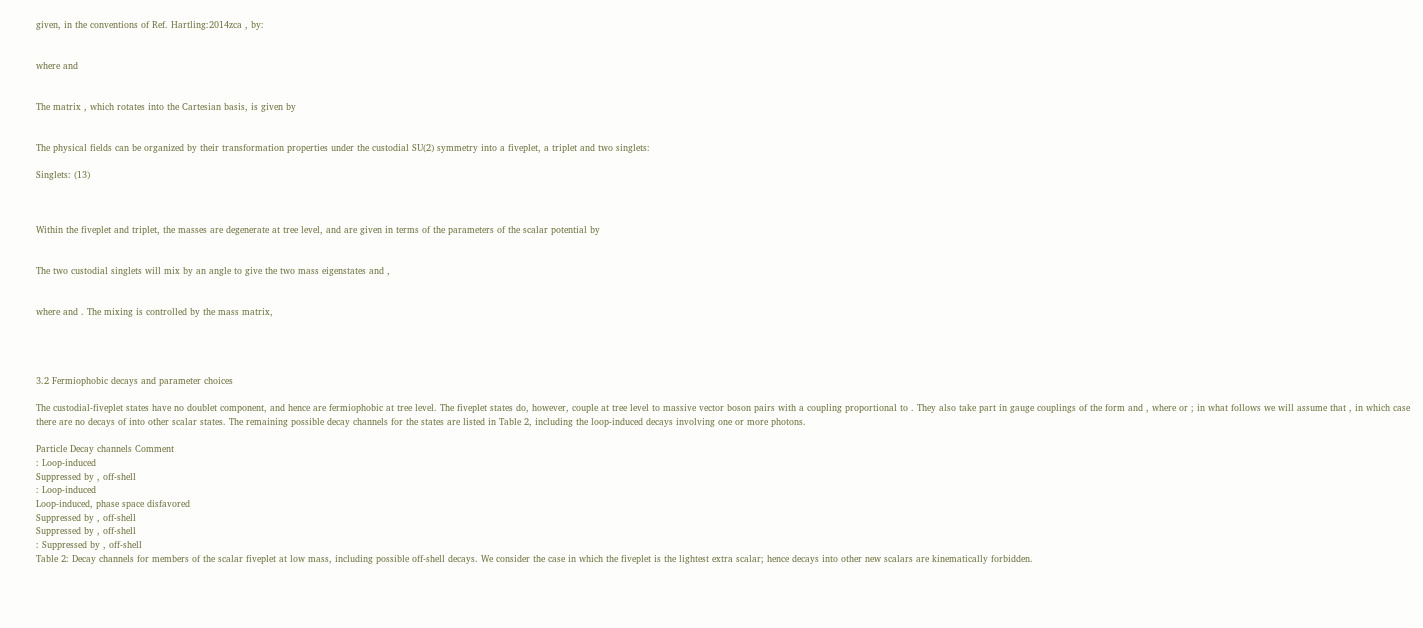given, in the conventions of Ref. Hartling:2014zca , by:


where and


The matrix , which rotates into the Cartesian basis, is given by


The physical fields can be organized by their transformation properties under the custodial SU(2) symmetry into a fiveplet, a triplet and two singlets:

Singlets: (13)



Within the fiveplet and triplet, the masses are degenerate at tree level, and are given in terms of the parameters of the scalar potential by


The two custodial singlets will mix by an angle to give the two mass eigenstates and ,


where and . The mixing is controlled by the mass matrix,




3.2 Fermiophobic decays and parameter choices

The custodial-fiveplet states have no doublet component, and hence are fermiophobic at tree level. The fiveplet states do, however, couple at tree level to massive vector boson pairs with a coupling proportional to . They also take part in gauge couplings of the form and , where or ; in what follows we will assume that , in which case there are no decays of into other scalar states. The remaining possible decay channels for the states are listed in Table 2, including the loop-induced decays involving one or more photons.

Particle Decay channels Comment
: Loop-induced
Suppressed by , off-shell
: Loop-induced
Loop-induced, phase space disfavored
Suppressed by , off-shell
Suppressed by , off-shell
: Suppressed by , off-shell
Table 2: Decay channels for members of the scalar fiveplet at low mass, including possible off-shell decays. We consider the case in which the fiveplet is the lightest extra scalar; hence decays into other new scalars are kinematically forbidden.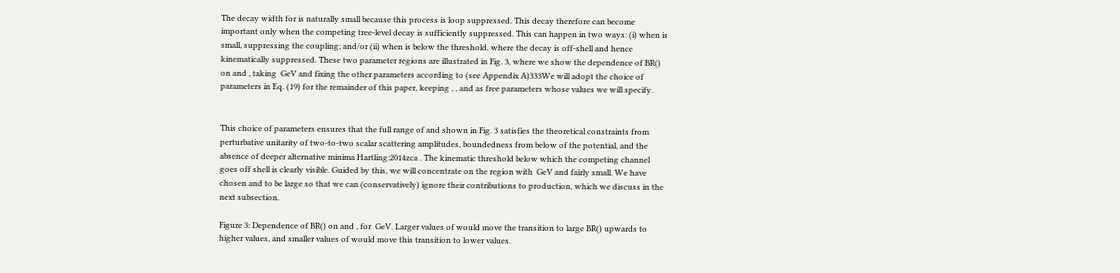The decay width for is naturally small because this process is loop suppressed. This decay therefore can become important only when the competing tree-level decay is sufficiently suppressed. This can happen in two ways: (i) when is small, suppressing the coupling; and/or (ii) when is below the threshold, where the decay is off-shell and hence kinematically suppressed. These two parameter regions are illustrated in Fig. 3, where we show the dependence of BR() on and , taking  GeV and fixing the other parameters according to (see Appendix A)333We will adopt the choice of parameters in Eq. (19) for the remainder of this paper, keeping , , and as free parameters whose values we will specify.


This choice of parameters ensures that the full range of and shown in Fig. 3 satisfies the theoretical constraints from perturbative unitarity of two-to-two scalar scattering amplitudes, boundedness from below of the potential, and the absence of deeper alternative minima Hartling:2014zca . The kinematic threshold below which the competing channel goes off shell is clearly visible. Guided by this, we will concentrate on the region with  GeV and fairly small. We have chosen and to be large so that we can (conservatively) ignore their contributions to production, which we discuss in the next subsection.

Figure 3: Dependence of BR() on and , for  GeV. Larger values of would move the transition to large BR() upwards to higher values, and smaller values of would move this transition to lower values.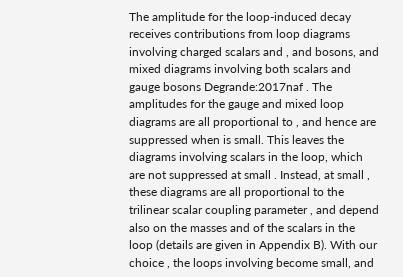The amplitude for the loop-induced decay receives contributions from loop diagrams involving charged scalars and , and bosons, and mixed diagrams involving both scalars and gauge bosons Degrande:2017naf . The amplitudes for the gauge and mixed loop diagrams are all proportional to , and hence are suppressed when is small. This leaves the diagrams involving scalars in the loop, which are not suppressed at small . Instead, at small , these diagrams are all proportional to the trilinear scalar coupling parameter , and depend also on the masses and of the scalars in the loop (details are given in Appendix B). With our choice , the loops involving become small, and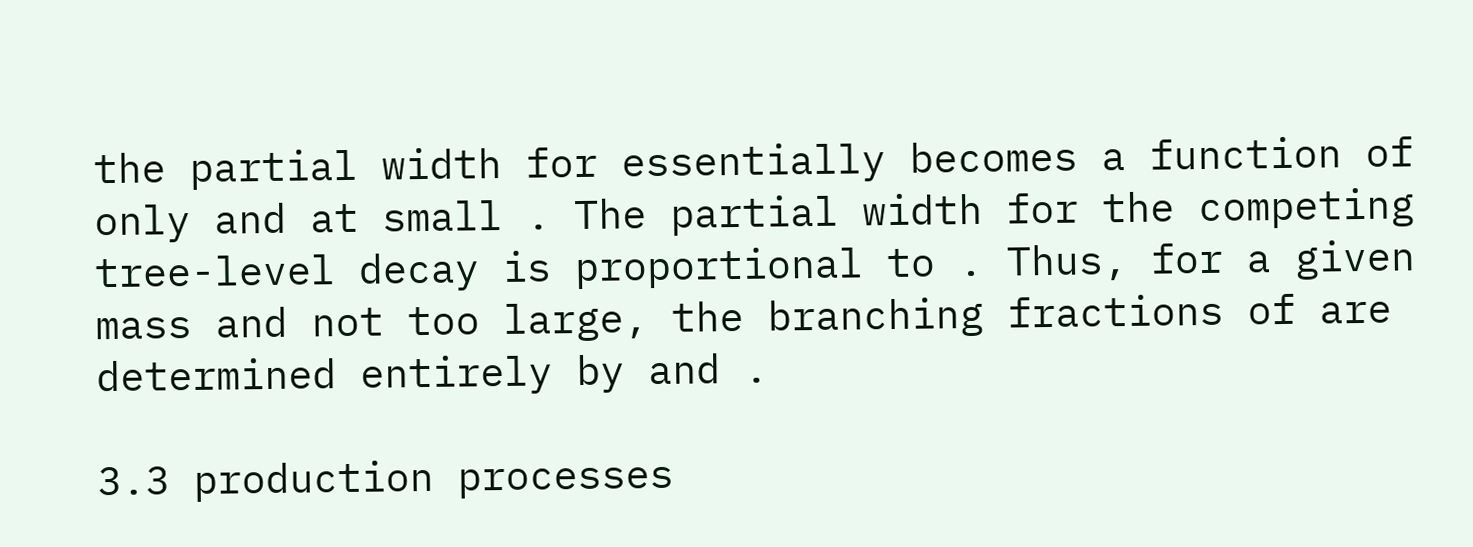the partial width for essentially becomes a function of only and at small . The partial width for the competing tree-level decay is proportional to . Thus, for a given mass and not too large, the branching fractions of are determined entirely by and .

3.3 production processes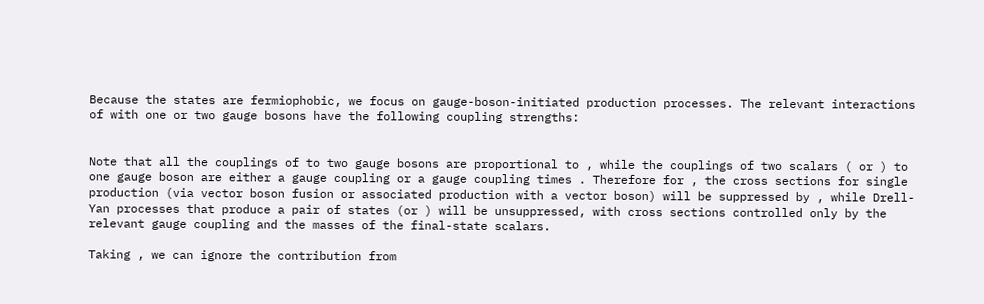Because the states are fermiophobic, we focus on gauge-boson-initiated production processes. The relevant interactions of with one or two gauge bosons have the following coupling strengths:


Note that all the couplings of to two gauge bosons are proportional to , while the couplings of two scalars ( or ) to one gauge boson are either a gauge coupling or a gauge coupling times . Therefore for , the cross sections for single production (via vector boson fusion or associated production with a vector boson) will be suppressed by , while Drell-Yan processes that produce a pair of states (or ) will be unsuppressed, with cross sections controlled only by the relevant gauge coupling and the masses of the final-state scalars.

Taking , we can ignore the contribution from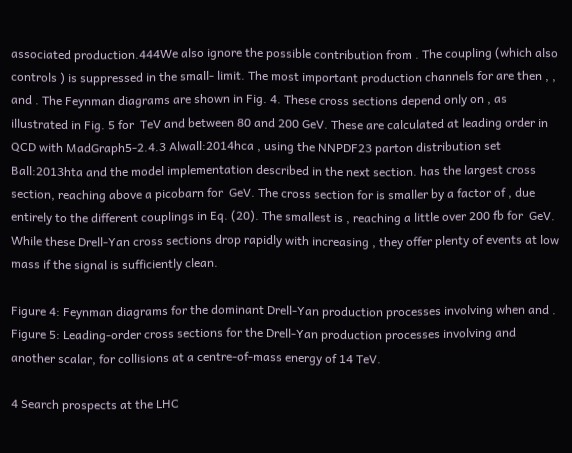associated production.444We also ignore the possible contribution from . The coupling (which also controls ) is suppressed in the small- limit. The most important production channels for are then , , and . The Feynman diagrams are shown in Fig. 4. These cross sections depend only on , as illustrated in Fig. 5 for  TeV and between 80 and 200 GeV. These are calculated at leading order in QCD with MadGraph5-2.4.3 Alwall:2014hca , using the NNPDF23 parton distribution set Ball:2013hta and the model implementation described in the next section. has the largest cross section, reaching above a picobarn for  GeV. The cross section for is smaller by a factor of , due entirely to the different couplings in Eq. (20). The smallest is , reaching a little over 200 fb for  GeV. While these Drell-Yan cross sections drop rapidly with increasing , they offer plenty of events at low mass if the signal is sufficiently clean.

Figure 4: Feynman diagrams for the dominant Drell-Yan production processes involving when and .
Figure 5: Leading-order cross sections for the Drell-Yan production processes involving and another scalar, for collisions at a centre-of-mass energy of 14 TeV.

4 Search prospects at the LHC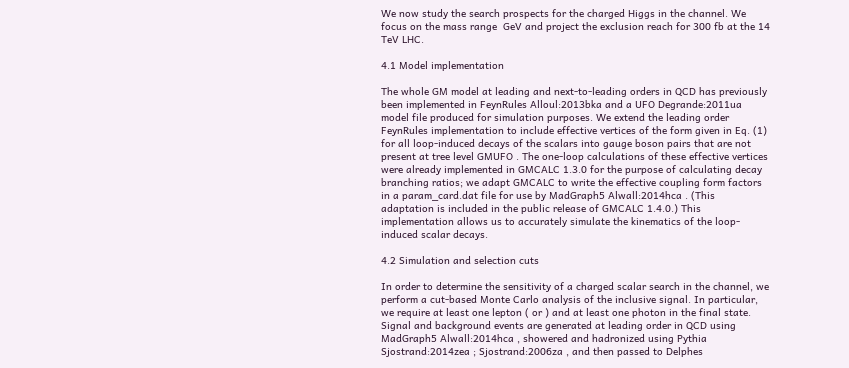We now study the search prospects for the charged Higgs in the channel. We focus on the mass range  GeV and project the exclusion reach for 300 fb at the 14 TeV LHC.

4.1 Model implementation

The whole GM model at leading and next-to-leading orders in QCD has previously been implemented in FeynRules Alloul:2013bka and a UFO Degrande:2011ua model file produced for simulation purposes. We extend the leading order FeynRules implementation to include effective vertices of the form given in Eq. (1) for all loop-induced decays of the scalars into gauge boson pairs that are not present at tree level GMUFO . The one-loop calculations of these effective vertices were already implemented in GMCALC 1.3.0 for the purpose of calculating decay branching ratios; we adapt GMCALC to write the effective coupling form factors in a param_card.dat file for use by MadGraph5 Alwall:2014hca . (This adaptation is included in the public release of GMCALC 1.4.0.) This implementation allows us to accurately simulate the kinematics of the loop-induced scalar decays.

4.2 Simulation and selection cuts

In order to determine the sensitivity of a charged scalar search in the channel, we perform a cut-based Monte Carlo analysis of the inclusive signal. In particular, we require at least one lepton ( or ) and at least one photon in the final state. Signal and background events are generated at leading order in QCD using MadGraph5 Alwall:2014hca , showered and hadronized using Pythia Sjostrand:2014zea ; Sjostrand:2006za , and then passed to Delphes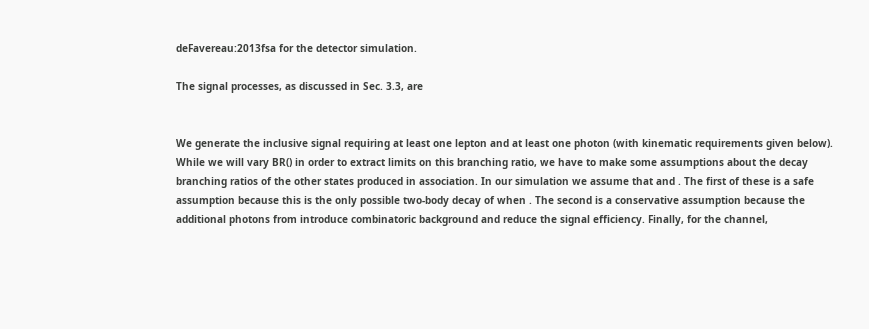deFavereau:2013fsa for the detector simulation.

The signal processes, as discussed in Sec. 3.3, are


We generate the inclusive signal requiring at least one lepton and at least one photon (with kinematic requirements given below). While we will vary BR() in order to extract limits on this branching ratio, we have to make some assumptions about the decay branching ratios of the other states produced in association. In our simulation we assume that and . The first of these is a safe assumption because this is the only possible two-body decay of when . The second is a conservative assumption because the additional photons from introduce combinatoric background and reduce the signal efficiency. Finally, for the channel,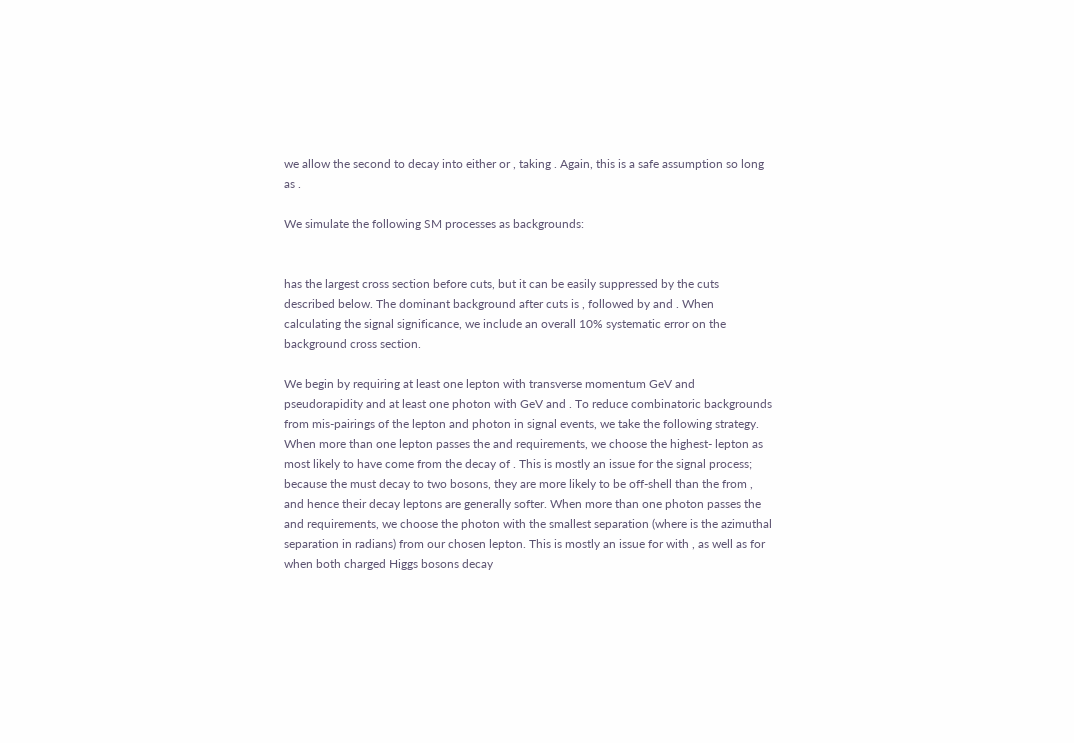we allow the second to decay into either or , taking . Again, this is a safe assumption so long as .

We simulate the following SM processes as backgrounds:


has the largest cross section before cuts, but it can be easily suppressed by the cuts described below. The dominant background after cuts is , followed by and . When calculating the signal significance, we include an overall 10% systematic error on the background cross section.

We begin by requiring at least one lepton with transverse momentum GeV and pseudorapidity and at least one photon with GeV and . To reduce combinatoric backgrounds from mis-pairings of the lepton and photon in signal events, we take the following strategy. When more than one lepton passes the and requirements, we choose the highest- lepton as most likely to have come from the decay of . This is mostly an issue for the signal process; because the must decay to two bosons, they are more likely to be off-shell than the from , and hence their decay leptons are generally softer. When more than one photon passes the and requirements, we choose the photon with the smallest separation (where is the azimuthal separation in radians) from our chosen lepton. This is mostly an issue for with , as well as for when both charged Higgs bosons decay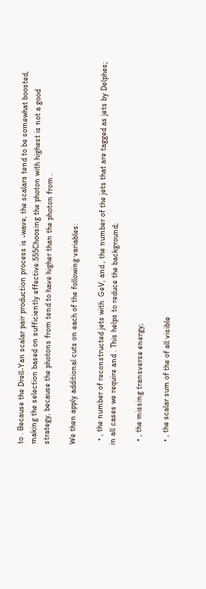to . Because the Drell-Yan scalar pair production process is -wave, the scalars tend to be somewhat boosted, making the selection based on sufficiently effective.555Choosing the photon with highest is not a good strategy, because the photons from tend to have higher than the photon from .

We then apply additional cuts on each of the following variables:

  • , the number of reconstructed jets with  GeV, and , the number of the jets that are tagged as jets by Delphes; in all cases we require and . This helps to reduce the background;

  • , the missing transverse energy;

  • , the scalar sum of the of all visible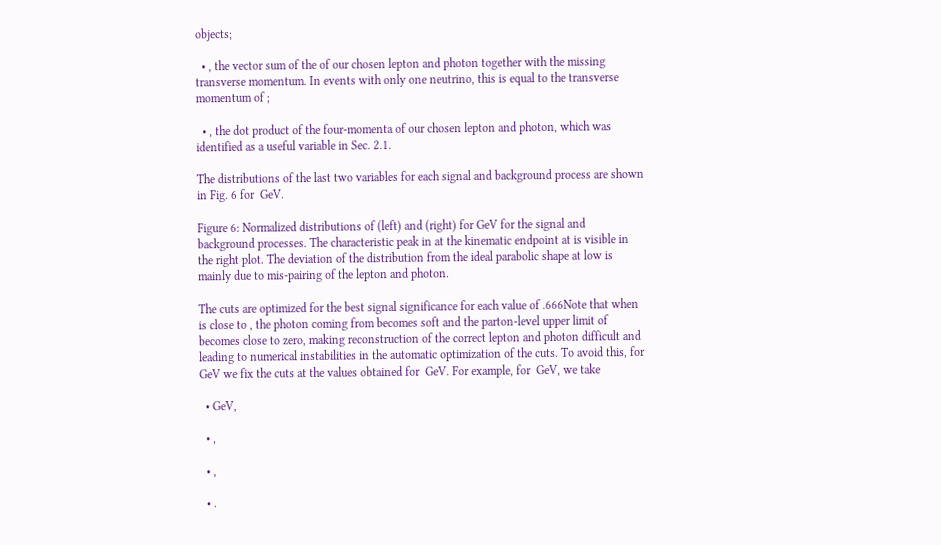objects;

  • , the vector sum of the of our chosen lepton and photon together with the missing transverse momentum. In events with only one neutrino, this is equal to the transverse momentum of ;

  • , the dot product of the four-momenta of our chosen lepton and photon, which was identified as a useful variable in Sec. 2.1.

The distributions of the last two variables for each signal and background process are shown in Fig. 6 for  GeV.

Figure 6: Normalized distributions of (left) and (right) for GeV for the signal and background processes. The characteristic peak in at the kinematic endpoint at is visible in the right plot. The deviation of the distribution from the ideal parabolic shape at low is mainly due to mis-pairing of the lepton and photon.

The cuts are optimized for the best signal significance for each value of .666Note that when is close to , the photon coming from becomes soft and the parton-level upper limit of becomes close to zero, making reconstruction of the correct lepton and photon difficult and leading to numerical instabilities in the automatic optimization of the cuts. To avoid this, for  GeV we fix the cuts at the values obtained for  GeV. For example, for  GeV, we take

  • GeV,

  • ,

  • ,

  • .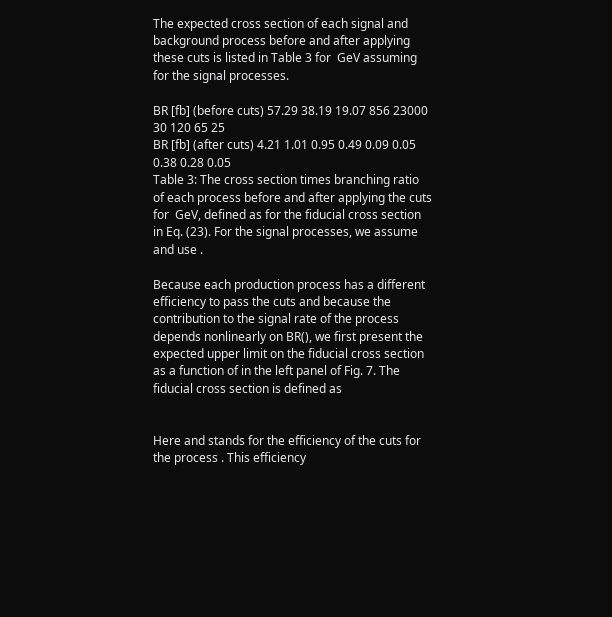The expected cross section of each signal and background process before and after applying these cuts is listed in Table 3 for  GeV assuming for the signal processes.

BR [fb] (before cuts) 57.29 38.19 19.07 856 23000 30 120 65 25
BR [fb] (after cuts) 4.21 1.01 0.95 0.49 0.09 0.05 0.38 0.28 0.05
Table 3: The cross section times branching ratio of each process before and after applying the cuts for  GeV, defined as for the fiducial cross section in Eq. (23). For the signal processes, we assume and use .

Because each production process has a different efficiency to pass the cuts and because the contribution to the signal rate of the process depends nonlinearly on BR(), we first present the expected upper limit on the fiducial cross section as a function of in the left panel of Fig. 7. The fiducial cross section is defined as


Here and stands for the efficiency of the cuts for the process . This efficiency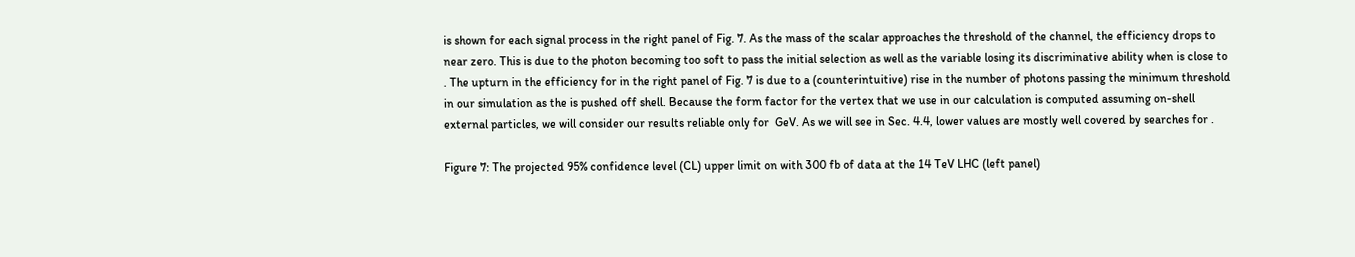is shown for each signal process in the right panel of Fig. 7. As the mass of the scalar approaches the threshold of the channel, the efficiency drops to near zero. This is due to the photon becoming too soft to pass the initial selection as well as the variable losing its discriminative ability when is close to . The upturn in the efficiency for in the right panel of Fig. 7 is due to a (counterintuitive) rise in the number of photons passing the minimum threshold in our simulation as the is pushed off shell. Because the form factor for the vertex that we use in our calculation is computed assuming on-shell external particles, we will consider our results reliable only for  GeV. As we will see in Sec. 4.4, lower values are mostly well covered by searches for .

Figure 7: The projected 95% confidence level (CL) upper limit on with 300 fb of data at the 14 TeV LHC (left panel)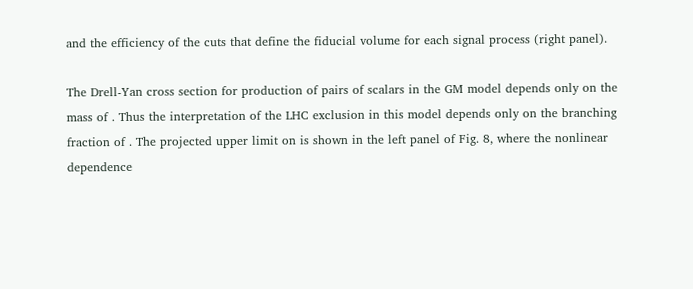and the efficiency of the cuts that define the fiducial volume for each signal process (right panel).

The Drell-Yan cross section for production of pairs of scalars in the GM model depends only on the mass of . Thus the interpretation of the LHC exclusion in this model depends only on the branching fraction of . The projected upper limit on is shown in the left panel of Fig. 8, where the nonlinear dependence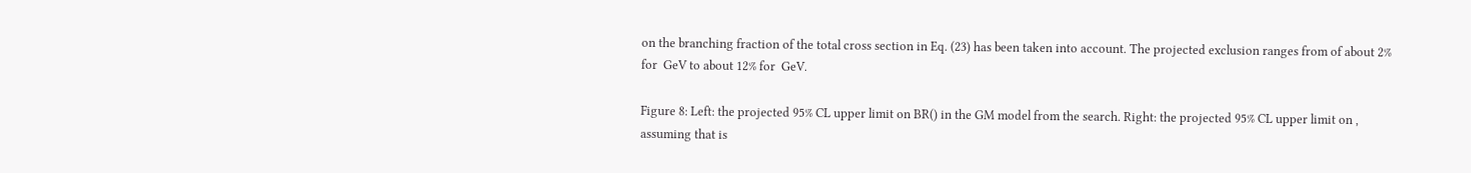on the branching fraction of the total cross section in Eq. (23) has been taken into account. The projected exclusion ranges from of about 2% for  GeV to about 12% for  GeV.

Figure 8: Left: the projected 95% CL upper limit on BR() in the GM model from the search. Right: the projected 95% CL upper limit on , assuming that is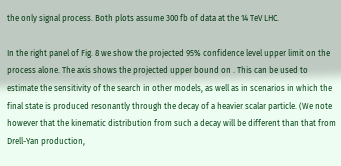the only signal process. Both plots assume 300 fb of data at the 14 TeV LHC.

In the right panel of Fig. 8 we show the projected 95% confidence level upper limit on the process alone. The axis shows the projected upper bound on . This can be used to estimate the sensitivity of the search in other models, as well as in scenarios in which the final state is produced resonantly through the decay of a heavier scalar particle. (We note however that the kinematic distribution from such a decay will be different than that from Drell-Yan production,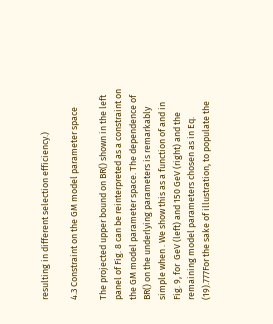resulting in different selection efficiency.)

4.3 Constraint on the GM model parameter space

The projected upper bound on BR() shown in the left panel of Fig. 8 can be reinterpreted as a constraint on the GM model parameter space. The dependence of BR() on the underlying parameters is remarkably simple when . We show this as a function of and in Fig. 9, for  GeV (left) and 150 GeV (right) and the remaining model parameters chosen as in Eq. (19).777For the sake of illustration, to populate the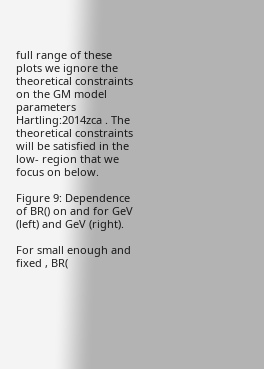full range of these plots we ignore the theoretical constraints on the GM model parameters Hartling:2014zca . The theoretical constraints will be satisfied in the low- region that we focus on below.

Figure 9: Dependence of BR() on and for GeV (left) and GeV (right).

For small enough and fixed , BR(